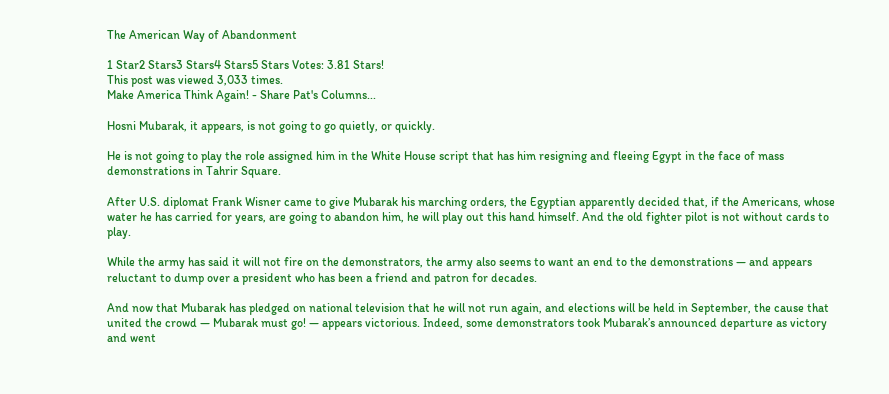The American Way of Abandonment

1 Star2 Stars3 Stars4 Stars5 Stars Votes: 3.81 Stars!
This post was viewed 3,033 times.
Make America Think Again! - Share Pat's Columns...

Hosni Mubarak, it appears, is not going to go quietly, or quickly.

He is not going to play the role assigned him in the White House script that has him resigning and fleeing Egypt in the face of mass demonstrations in Tahrir Square.

After U.S. diplomat Frank Wisner came to give Mubarak his marching orders, the Egyptian apparently decided that, if the Americans, whose water he has carried for years, are going to abandon him, he will play out this hand himself. And the old fighter pilot is not without cards to play.

While the army has said it will not fire on the demonstrators, the army also seems to want an end to the demonstrations — and appears reluctant to dump over a president who has been a friend and patron for decades.

And now that Mubarak has pledged on national television that he will not run again, and elections will be held in September, the cause that united the crowd — Mubarak must go! — appears victorious. Indeed, some demonstrators took Mubarak’s announced departure as victory and went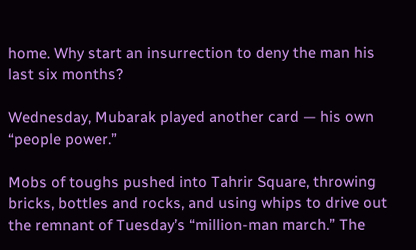home. Why start an insurrection to deny the man his last six months?

Wednesday, Mubarak played another card — his own “people power.”

Mobs of toughs pushed into Tahrir Square, throwing bricks, bottles and rocks, and using whips to drive out the remnant of Tuesday’s “million-man march.” The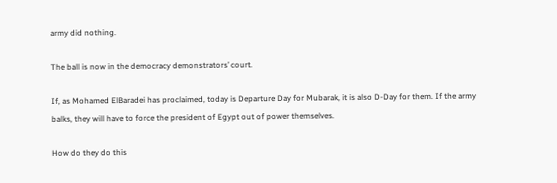army did nothing.

The ball is now in the democracy demonstrators’ court.

If, as Mohamed ElBaradei has proclaimed, today is Departure Day for Mubarak, it is also D-Day for them. If the army balks, they will have to force the president of Egypt out of power themselves.

How do they do this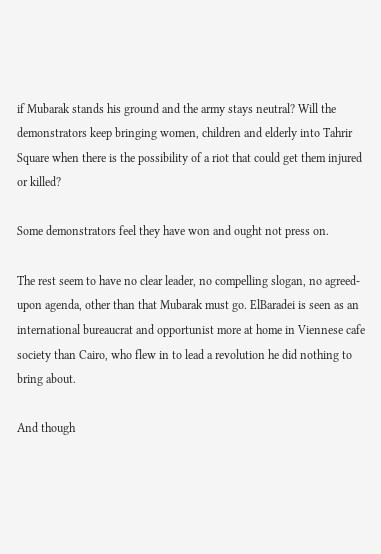if Mubarak stands his ground and the army stays neutral? Will the demonstrators keep bringing women, children and elderly into Tahrir Square when there is the possibility of a riot that could get them injured or killed?

Some demonstrators feel they have won and ought not press on.

The rest seem to have no clear leader, no compelling slogan, no agreed-upon agenda, other than that Mubarak must go. ElBaradei is seen as an international bureaucrat and opportunist more at home in Viennese cafe society than Cairo, who flew in to lead a revolution he did nothing to bring about.

And though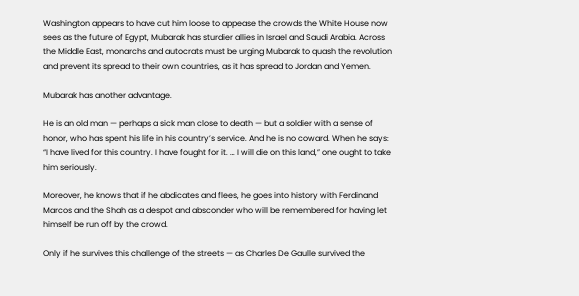Washington appears to have cut him loose to appease the crowds the White House now sees as the future of Egypt, Mubarak has sturdier allies in Israel and Saudi Arabia. Across the Middle East, monarchs and autocrats must be urging Mubarak to quash the revolution and prevent its spread to their own countries, as it has spread to Jordan and Yemen.

Mubarak has another advantage.

He is an old man — perhaps a sick man close to death — but a soldier with a sense of honor, who has spent his life in his country’s service. And he is no coward. When he says: “I have lived for this country. I have fought for it. … I will die on this land,” one ought to take him seriously.

Moreover, he knows that if he abdicates and flees, he goes into history with Ferdinand Marcos and the Shah as a despot and absconder who will be remembered for having let himself be run off by the crowd.

Only if he survives this challenge of the streets — as Charles De Gaulle survived the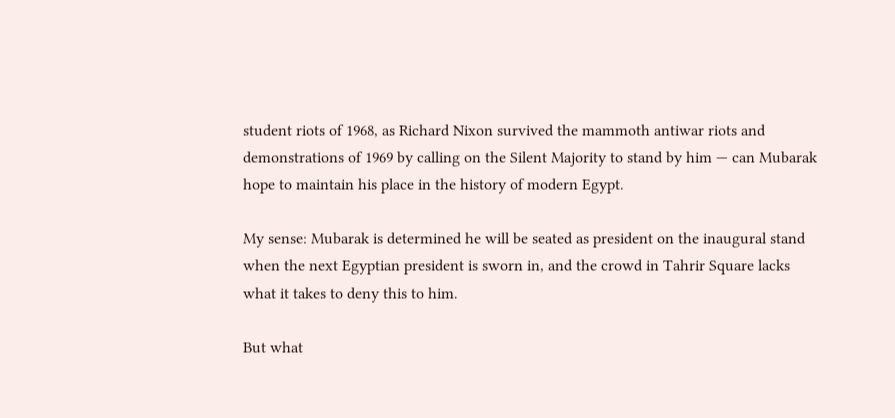student riots of 1968, as Richard Nixon survived the mammoth antiwar riots and demonstrations of 1969 by calling on the Silent Majority to stand by him — can Mubarak hope to maintain his place in the history of modern Egypt.

My sense: Mubarak is determined he will be seated as president on the inaugural stand when the next Egyptian president is sworn in, and the crowd in Tahrir Square lacks what it takes to deny this to him.

But what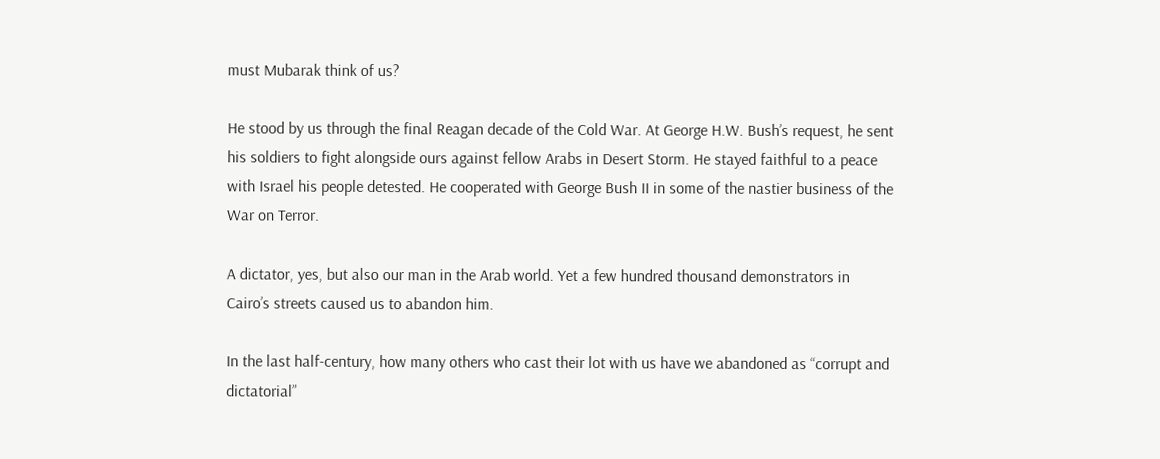must Mubarak think of us?

He stood by us through the final Reagan decade of the Cold War. At George H.W. Bush’s request, he sent his soldiers to fight alongside ours against fellow Arabs in Desert Storm. He stayed faithful to a peace with Israel his people detested. He cooperated with George Bush II in some of the nastier business of the War on Terror.

A dictator, yes, but also our man in the Arab world. Yet a few hundred thousand demonstrators in Cairo’s streets caused us to abandon him.

In the last half-century, how many others who cast their lot with us have we abandoned as “corrupt and dictatorial”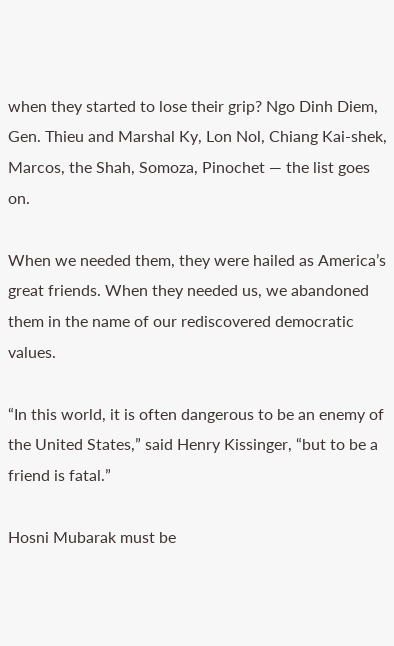when they started to lose their grip? Ngo Dinh Diem, Gen. Thieu and Marshal Ky, Lon Nol, Chiang Kai-shek, Marcos, the Shah, Somoza, Pinochet — the list goes on.

When we needed them, they were hailed as America’s great friends. When they needed us, we abandoned them in the name of our rediscovered democratic values.

“In this world, it is often dangerous to be an enemy of the United States,” said Henry Kissinger, “but to be a friend is fatal.”

Hosni Mubarak must be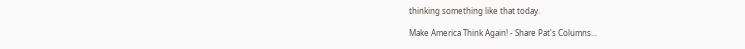thinking something like that today.

Make America Think Again! - Share Pat's Columns...